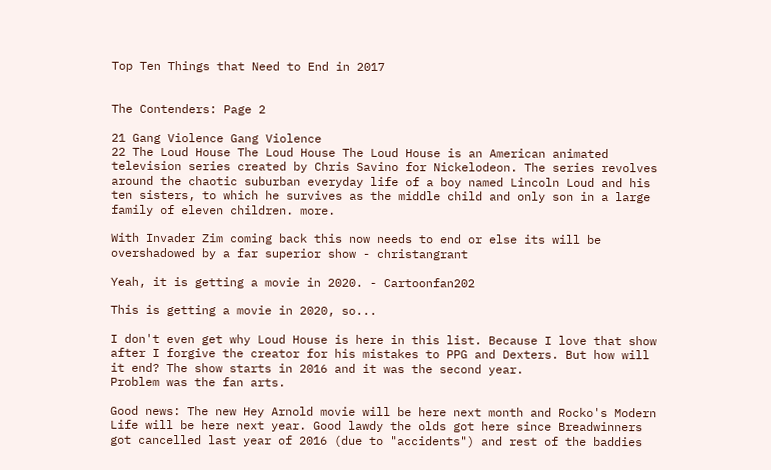Top Ten Things that Need to End in 2017


The Contenders: Page 2

21 Gang Violence Gang Violence
22 The Loud House The Loud House The Loud House is an American animated television series created by Chris Savino for Nickelodeon. The series revolves around the chaotic suburban everyday life of a boy named Lincoln Loud and his ten sisters, to which he survives as the middle child and only son in a large family of eleven children. more.

With Invader Zim coming back this now needs to end or else its will be overshadowed by a far superior show - christangrant

Yeah, it is getting a movie in 2020. - Cartoonfan202

This is getting a movie in 2020, so...

I don't even get why Loud House is here in this list. Because I love that show after I forgive the creator for his mistakes to PPG and Dexters. But how will it end? The show starts in 2016 and it was the second year.
Problem was the fan arts.

Good news: The new Hey Arnold movie will be here next month and Rocko's Modern Life will be here next year. Good lawdy the olds got here since Breadwinners got cancelled last year of 2016 (due to "accidents") and rest of the baddies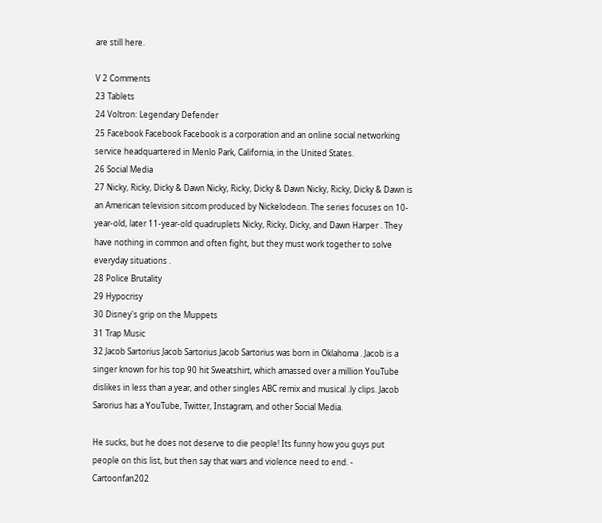are still here.

V 2 Comments
23 Tablets
24 Voltron: Legendary Defender
25 Facebook Facebook Facebook is a corporation and an online social networking service headquartered in Menlo Park, California, in the United States.
26 Social Media
27 Nicky, Ricky, Dicky & Dawn Nicky, Ricky, Dicky & Dawn Nicky, Ricky, Dicky & Dawn is an American television sitcom produced by Nickelodeon. The series focuses on 10-year-old, later 11-year-old quadruplets Nicky, Ricky, Dicky, and Dawn Harper . They have nothing in common and often fight, but they must work together to solve everyday situations .
28 Police Brutality
29 Hypocrisy
30 Disney's grip on the Muppets
31 Trap Music
32 Jacob Sartorius Jacob Sartorius Jacob Sartorius was born in Oklahoma . Jacob is a singer known for his top 90 hit Sweatshirt, which amassed over a million YouTube dislikes in less than a year, and other singles ABC remix and musical .ly clips. Jacob Sarorius has a YouTube, Twitter, Instagram, and other Social Media.

He sucks, but he does not deserve to die people! Its funny how you guys put people on this list, but then say that wars and violence need to end. - Cartoonfan202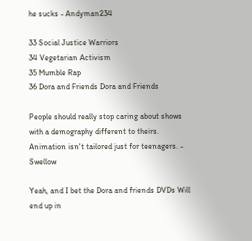he sucks - Andyman234

33 Social Justice Warriors
34 Vegetarian Activism
35 Mumble Rap
36 Dora and Friends Dora and Friends

People should really stop caring about shows with a demography different to theirs. Animation isn't tailored just for teenagers. - Swellow

Yeah, and I bet the Dora and friends DVDs Will end up in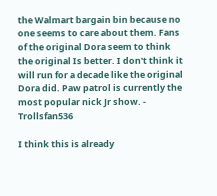the Walmart bargain bin because no one seems to care about them. Fans of the original Dora seem to think the original Is better. I don't think it will run for a decade like the original Dora did. Paw patrol is currently the most popular nick Jr show. - Trollsfan536

I think this is already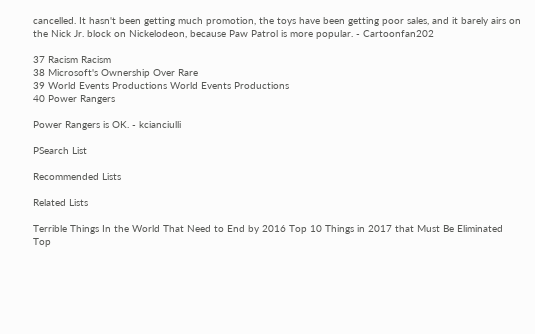cancelled. It hasn't been getting much promotion, the toys have been getting poor sales, and it barely airs on the Nick Jr. block on Nickelodeon, because Paw Patrol is more popular. - Cartoonfan202

37 Racism Racism
38 Microsoft's Ownership Over Rare
39 World Events Productions World Events Productions
40 Power Rangers

Power Rangers is OK. - kcianciulli

PSearch List

Recommended Lists

Related Lists

Terrible Things In the World That Need to End by 2016 Top 10 Things in 2017 that Must Be Eliminated Top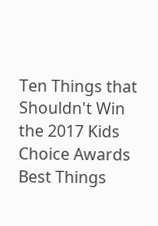Ten Things that Shouldn't Win the 2017 Kids Choice Awards Best Things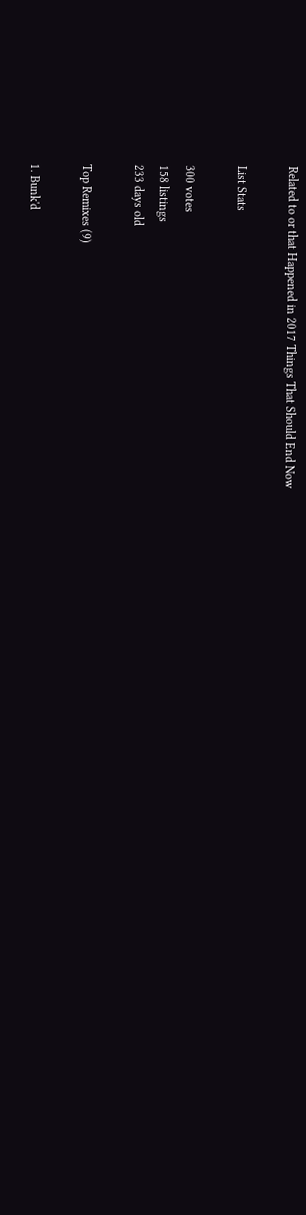Related to or that Happened in 2017 Things That Should End Now

List Stats

300 votes
158 listings
233 days old

Top Remixes (9)

1. Bunk'd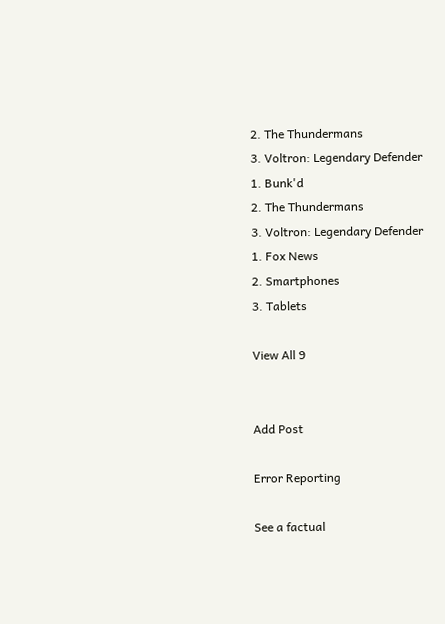2. The Thundermans
3. Voltron: Legendary Defender
1. Bunk'd
2. The Thundermans
3. Voltron: Legendary Defender
1. Fox News
2. Smartphones
3. Tablets

View All 9


Add Post

Error Reporting

See a factual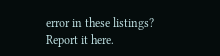error in these listings? Report it here.